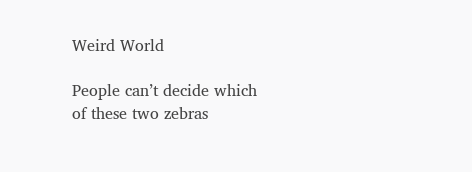Weird World

People can’t decide which of these two zebras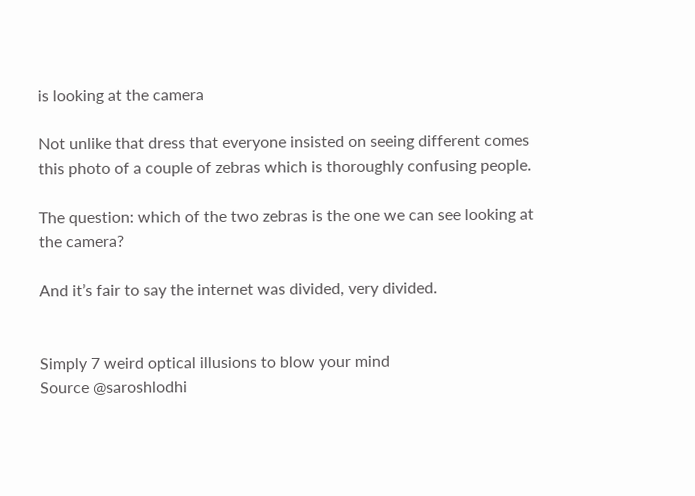is looking at the camera

Not unlike that dress that everyone insisted on seeing different comes this photo of a couple of zebras which is thoroughly confusing people.

The question: which of the two zebras is the one we can see looking at the camera?

And it’s fair to say the internet was divided, very divided.


Simply 7 weird optical illusions to blow your mind
Source @saroshlodhi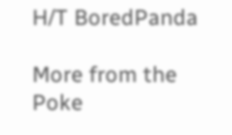H/T BoredPanda

More from the Poke